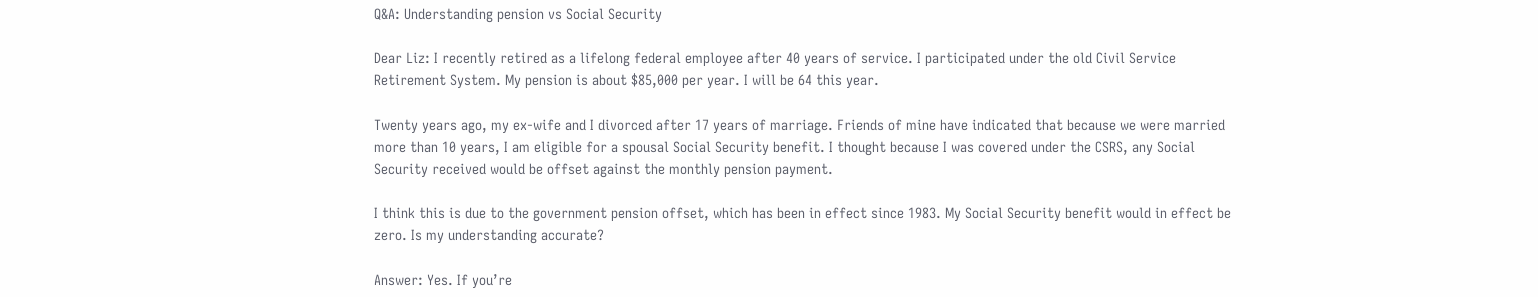Q&A: Understanding pension vs Social Security

Dear Liz: I recently retired as a lifelong federal employee after 40 years of service. I participated under the old Civil Service Retirement System. My pension is about $85,000 per year. I will be 64 this year.

Twenty years ago, my ex-wife and I divorced after 17 years of marriage. Friends of mine have indicated that because we were married more than 10 years, I am eligible for a spousal Social Security benefit. I thought because I was covered under the CSRS, any Social Security received would be offset against the monthly pension payment.

I think this is due to the government pension offset, which has been in effect since 1983. My Social Security benefit would in effect be zero. Is my understanding accurate?

Answer: Yes. If you’re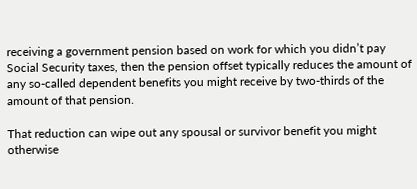receiving a government pension based on work for which you didn’t pay Social Security taxes, then the pension offset typically reduces the amount of any so-called dependent benefits you might receive by two-thirds of the amount of that pension.

That reduction can wipe out any spousal or survivor benefit you might otherwise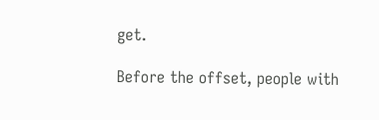get.

Before the offset, people with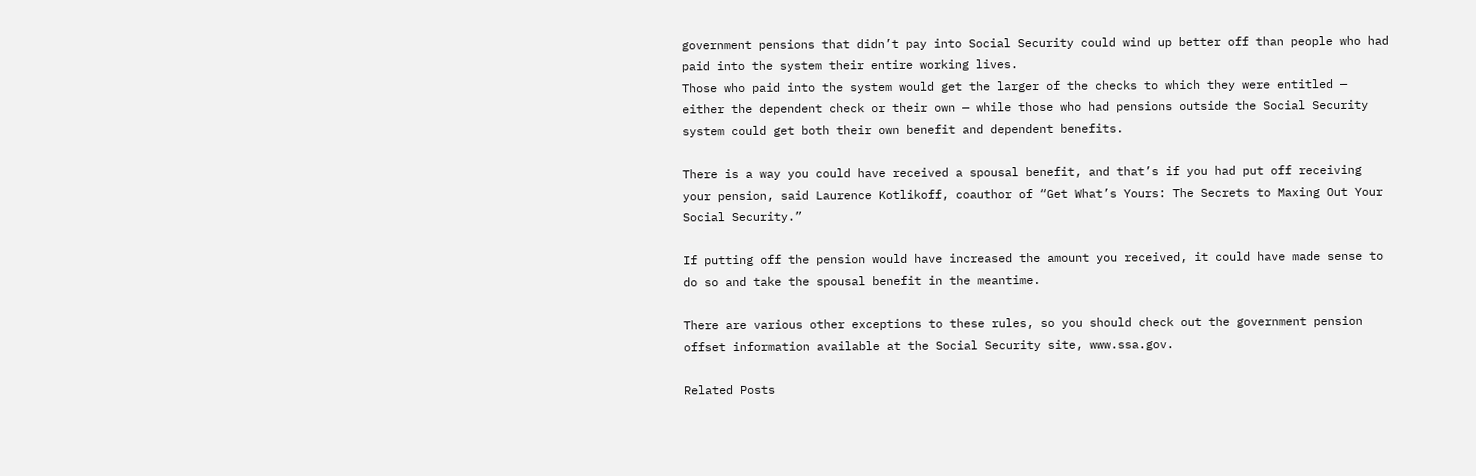government pensions that didn’t pay into Social Security could wind up better off than people who had paid into the system their entire working lives.
Those who paid into the system would get the larger of the checks to which they were entitled — either the dependent check or their own — while those who had pensions outside the Social Security system could get both their own benefit and dependent benefits.

There is a way you could have received a spousal benefit, and that’s if you had put off receiving your pension, said Laurence Kotlikoff, coauthor of “Get What’s Yours: The Secrets to Maxing Out Your Social Security.”

If putting off the pension would have increased the amount you received, it could have made sense to do so and take the spousal benefit in the meantime.

There are various other exceptions to these rules, so you should check out the government pension offset information available at the Social Security site, www.ssa.gov.

Related Posts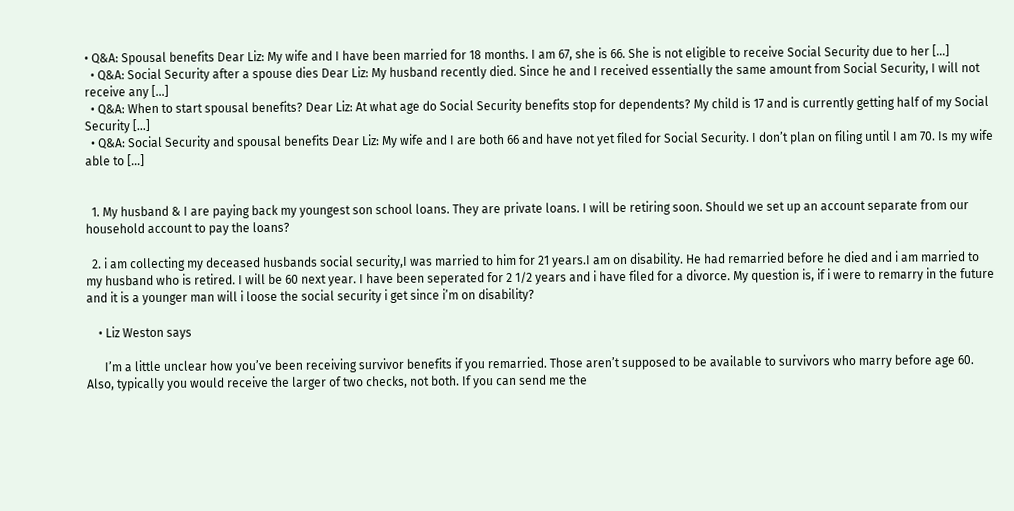• Q&A: Spousal benefits Dear Liz: My wife and I have been married for 18 months. I am 67, she is 66. She is not eligible to receive Social Security due to her […]
  • Q&A: Social Security after a spouse dies Dear Liz: My husband recently died. Since he and I received essentially the same amount from Social Security, I will not receive any […]
  • Q&A: When to start spousal benefits? Dear Liz: At what age do Social Security benefits stop for dependents? My child is 17 and is currently getting half of my Social Security […]
  • Q&A: Social Security and spousal benefits Dear Liz: My wife and I are both 66 and have not yet filed for Social Security. I don’t plan on filing until I am 70. Is my wife able to […]


  1. My husband & I are paying back my youngest son school loans. They are private loans. I will be retiring soon. Should we set up an account separate from our household account to pay the loans?

  2. i am collecting my deceased husbands social security,I was married to him for 21 years.I am on disability. He had remarried before he died and i am married to my husband who is retired. I will be 60 next year. I have been seperated for 2 1/2 years and i have filed for a divorce. My question is, if i were to remarry in the future and it is a younger man will i loose the social security i get since i’m on disability?

    • Liz Weston says

      I’m a little unclear how you’ve been receiving survivor benefits if you remarried. Those aren’t supposed to be available to survivors who marry before age 60. Also, typically you would receive the larger of two checks, not both. If you can send me the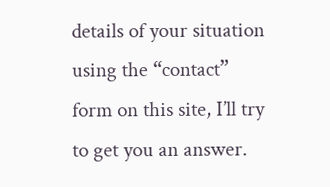details of your situation using the “contact” form on this site, I’ll try to get you an answer.